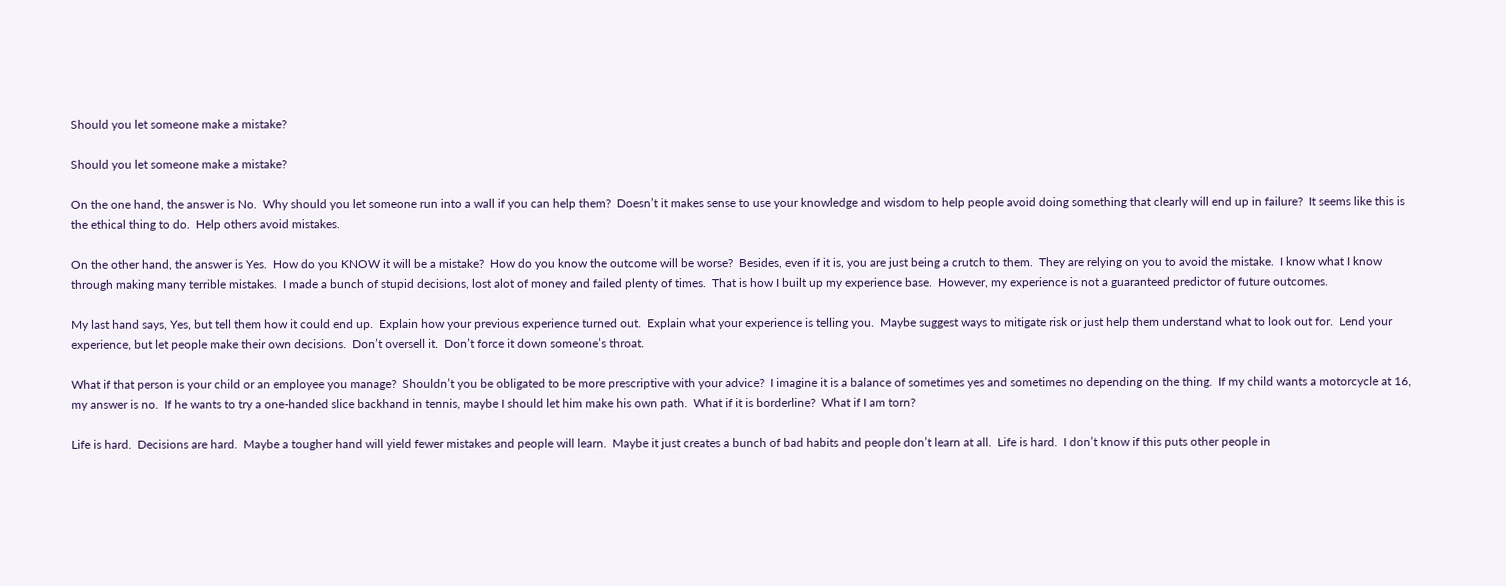Should you let someone make a mistake?

Should you let someone make a mistake?

On the one hand, the answer is No.  Why should you let someone run into a wall if you can help them?  Doesn’t it makes sense to use your knowledge and wisdom to help people avoid doing something that clearly will end up in failure?  It seems like this is the ethical thing to do.  Help others avoid mistakes.

On the other hand, the answer is Yes.  How do you KNOW it will be a mistake?  How do you know the outcome will be worse?  Besides, even if it is, you are just being a crutch to them.  They are relying on you to avoid the mistake.  I know what I know through making many terrible mistakes.  I made a bunch of stupid decisions, lost alot of money and failed plenty of times.  That is how I built up my experience base.  However, my experience is not a guaranteed predictor of future outcomes.

My last hand says, Yes, but tell them how it could end up.  Explain how your previous experience turned out.  Explain what your experience is telling you.  Maybe suggest ways to mitigate risk or just help them understand what to look out for.  Lend your experience, but let people make their own decisions.  Don’t oversell it.  Don’t force it down someone’s throat.

What if that person is your child or an employee you manage?  Shouldn’t you be obligated to be more prescriptive with your advice?  I imagine it is a balance of sometimes yes and sometimes no depending on the thing.  If my child wants a motorcycle at 16, my answer is no.  If he wants to try a one-handed slice backhand in tennis, maybe I should let him make his own path.  What if it is borderline?  What if I am torn?

Life is hard.  Decisions are hard.  Maybe a tougher hand will yield fewer mistakes and people will learn.  Maybe it just creates a bunch of bad habits and people don’t learn at all.  Life is hard.  I don’t know if this puts other people in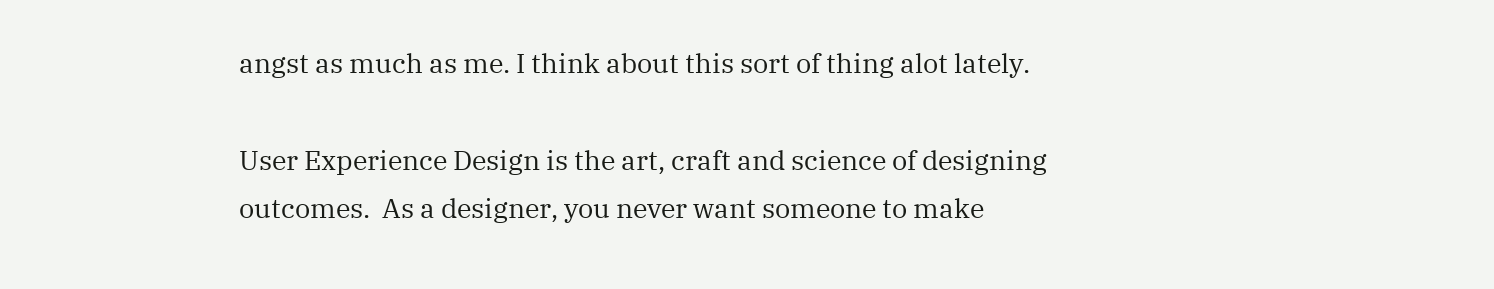angst as much as me. I think about this sort of thing alot lately.

User Experience Design is the art, craft and science of designing outcomes.  As a designer, you never want someone to make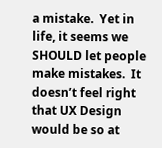a mistake.  Yet in life, it seems we SHOULD let people make mistakes.  It doesn’t feel right that UX Design would be so at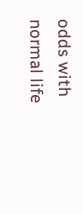odds with normal life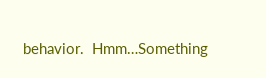behavior.  Hmm…Something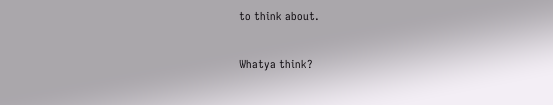to think about.


Whatya think?